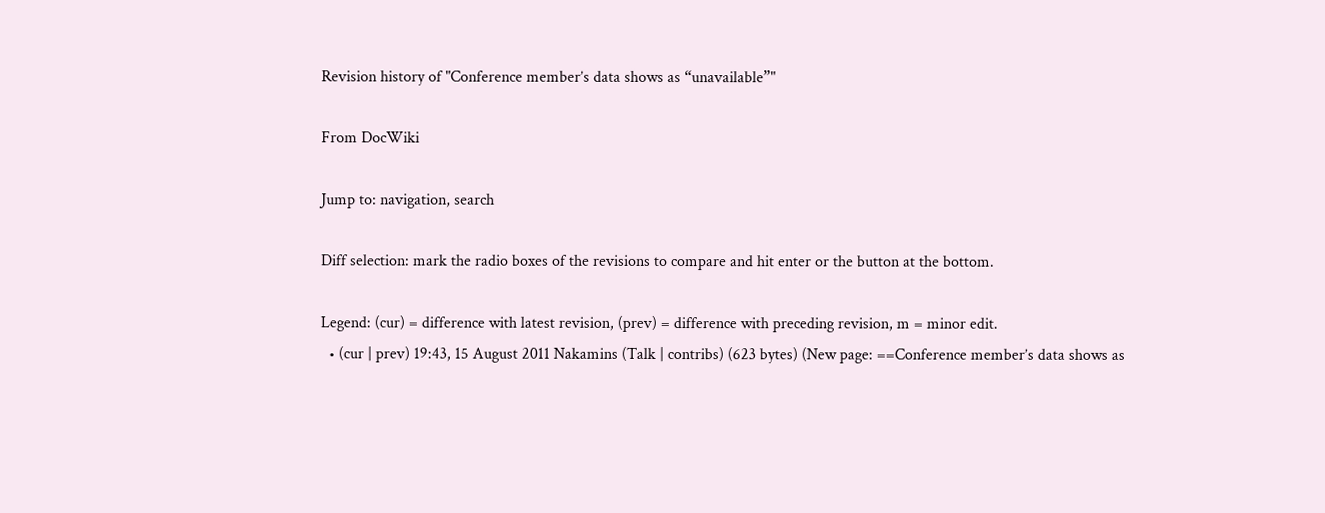Revision history of "Conference member’s data shows as “unavailable”"

From DocWiki

Jump to: navigation, search

Diff selection: mark the radio boxes of the revisions to compare and hit enter or the button at the bottom.

Legend: (cur) = difference with latest revision, (prev) = difference with preceding revision, m = minor edit.
  • (cur | prev) 19:43, 15 August 2011 Nakamins (Talk | contribs) (623 bytes) (New page: ==Conference member’s data shows as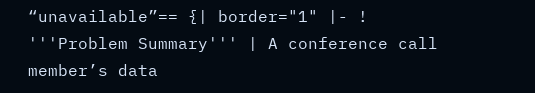“unavailable”== {| border="1" |- ! '''Problem Summary''' | A conference call member’s data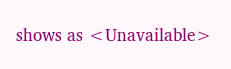shows as <Unavailable>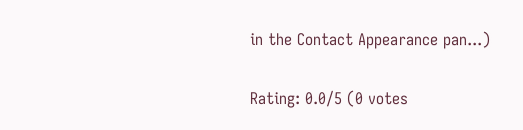in the Contact Appearance pan...)

Rating: 0.0/5 (0 votes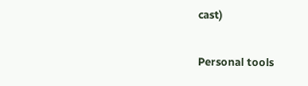cast)

Personal tools